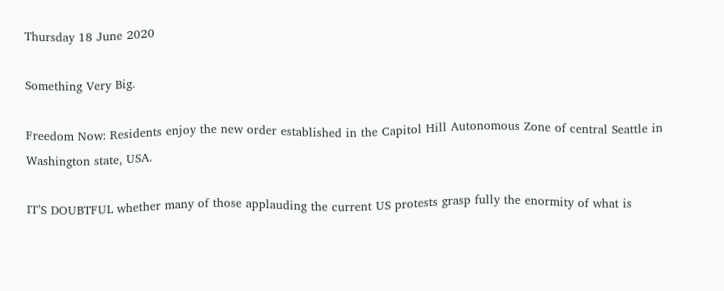Thursday 18 June 2020

Something Very Big.

Freedom Now: Residents enjoy the new order established in the Capitol Hill Autonomous Zone of central Seattle in Washington state, USA.

IT’S DOUBTFUL whether many of those applauding the current US protests grasp fully the enormity of what is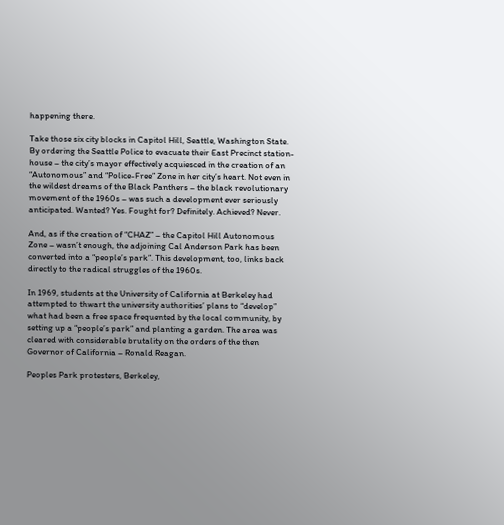happening there.

Take those six city blocks in Capitol Hill, Seattle, Washington State. By ordering the Seattle Police to evacuate their East Precinct station-house – the city’s mayor effectively acquiesced in the creation of an “Autonomous” and “Police-Free” Zone in her city’s heart. Not even in the wildest dreams of the Black Panthers – the black revolutionary movement of the 1960s – was such a development ever seriously anticipated. Wanted? Yes. Fought for? Definitely. Achieved? Never.

And, as if the creation of “CHAZ” – the Capitol Hill Autonomous Zone – wasn’t enough, the adjoining Cal Anderson Park has been converted into a “people’s park”. This development, too, links back directly to the radical struggles of the 1960s.

In 1969, students at the University of California at Berkeley had attempted to thwart the university authorities’ plans to “develop” what had been a free space frequented by the local community, by setting up a “people’s park” and planting a garden. The area was cleared with considerable brutality on the orders of the then Governor of California – Ronald Reagan.

Peoples Park protesters, Berkeley,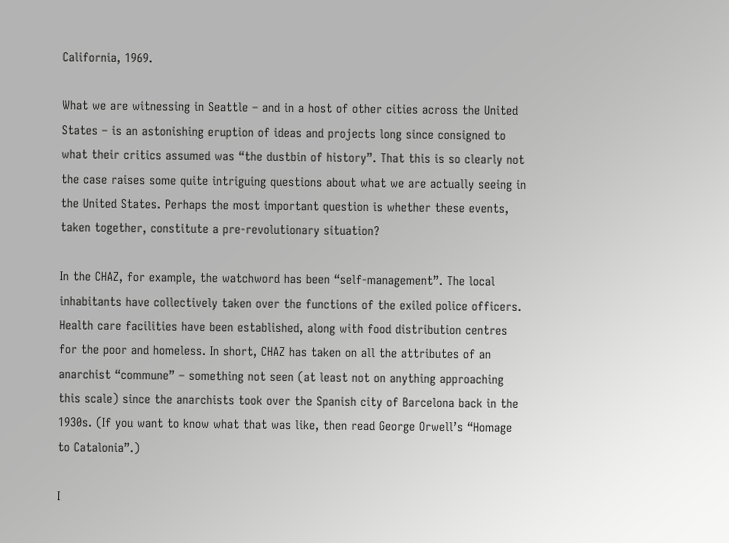California, 1969.

What we are witnessing in Seattle – and in a host of other cities across the United States – is an astonishing eruption of ideas and projects long since consigned to what their critics assumed was “the dustbin of history”. That this is so clearly not the case raises some quite intriguing questions about what we are actually seeing in the United States. Perhaps the most important question is whether these events, taken together, constitute a pre-revolutionary situation?

In the CHAZ, for example, the watchword has been “self-management”. The local inhabitants have collectively taken over the functions of the exiled police officers. Health care facilities have been established, along with food distribution centres for the poor and homeless. In short, CHAZ has taken on all the attributes of an anarchist “commune” – something not seen (at least not on anything approaching this scale) since the anarchists took over the Spanish city of Barcelona back in the 1930s. (If you want to know what that was like, then read George Orwell’s “Homage to Catalonia”.)

I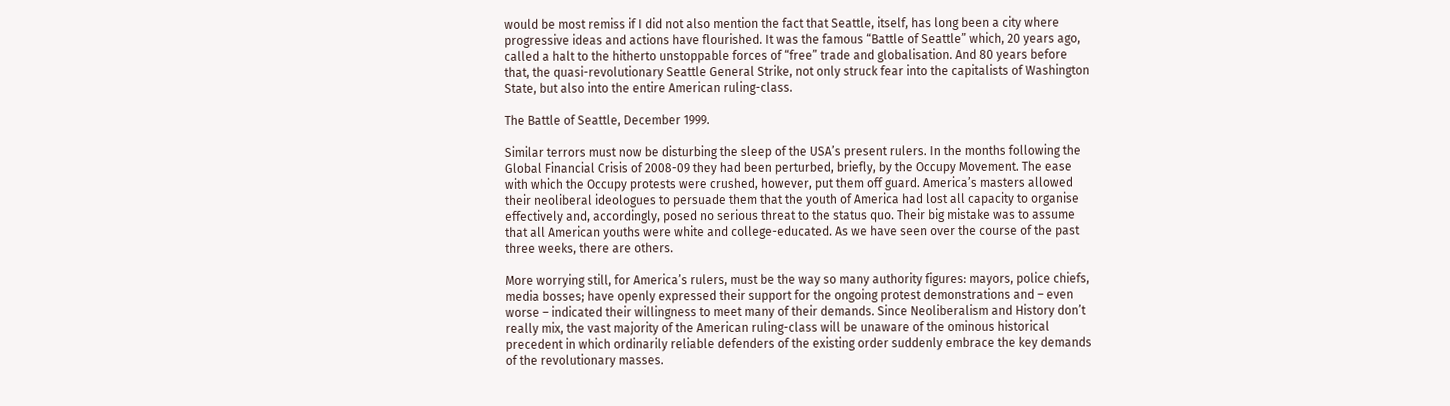would be most remiss if I did not also mention the fact that Seattle, itself, has long been a city where progressive ideas and actions have flourished. It was the famous “Battle of Seattle” which, 20 years ago, called a halt to the hitherto unstoppable forces of “free” trade and globalisation. And 80 years before that, the quasi-revolutionary Seattle General Strike, not only struck fear into the capitalists of Washington State, but also into the entire American ruling-class.

The Battle of Seattle, December 1999.

Similar terrors must now be disturbing the sleep of the USA’s present rulers. In the months following the Global Financial Crisis of 2008-09 they had been perturbed, briefly, by the Occupy Movement. The ease with which the Occupy protests were crushed, however, put them off guard. America’s masters allowed their neoliberal ideologues to persuade them that the youth of America had lost all capacity to organise effectively and, accordingly, posed no serious threat to the status quo. Their big mistake was to assume that all American youths were white and college-educated. As we have seen over the course of the past three weeks, there are others.

More worrying still, for America’s rulers, must be the way so many authority figures: mayors, police chiefs, media bosses; have openly expressed their support for the ongoing protest demonstrations and – even worse – indicated their willingness to meet many of their demands. Since Neoliberalism and History don’t really mix, the vast majority of the American ruling-class will be unaware of the ominous historical precedent in which ordinarily reliable defenders of the existing order suddenly embrace the key demands of the revolutionary masses.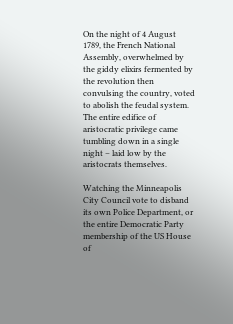On the night of 4 August 1789, the French National Assembly, overwhelmed by the giddy elixirs fermented by the revolution then convulsing the country, voted to abolish the feudal system. The entire edifice of aristocratic privilege came tumbling down in a single night – laid low by the aristocrats themselves.

Watching the Minneapolis City Council vote to disband its own Police Department, or the entire Democratic Party membership of the US House of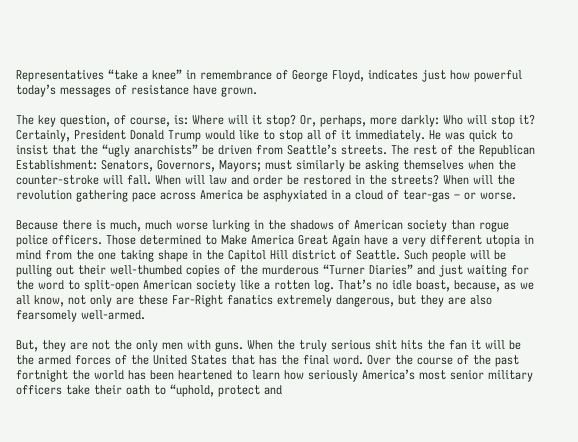Representatives “take a knee” in remembrance of George Floyd, indicates just how powerful today’s messages of resistance have grown.

The key question, of course, is: Where will it stop? Or, perhaps, more darkly: Who will stop it? Certainly, President Donald Trump would like to stop all of it immediately. He was quick to insist that the “ugly anarchists” be driven from Seattle’s streets. The rest of the Republican Establishment: Senators, Governors, Mayors; must similarly be asking themselves when the counter-stroke will fall. When will law and order be restored in the streets? When will the revolution gathering pace across America be asphyxiated in a cloud of tear-gas – or worse.

Because there is much, much worse lurking in the shadows of American society than rogue police officers. Those determined to Make America Great Again have a very different utopia in mind from the one taking shape in the Capitol Hill district of Seattle. Such people will be pulling out their well-thumbed copies of the murderous “Turner Diaries” and just waiting for the word to split-open American society like a rotten log. That’s no idle boast, because, as we all know, not only are these Far-Right fanatics extremely dangerous, but they are also fearsomely well-armed.

But, they are not the only men with guns. When the truly serious shit hits the fan it will be the armed forces of the United States that has the final word. Over the course of the past fortnight the world has been heartened to learn how seriously America’s most senior military officers take their oath to “uphold, protect and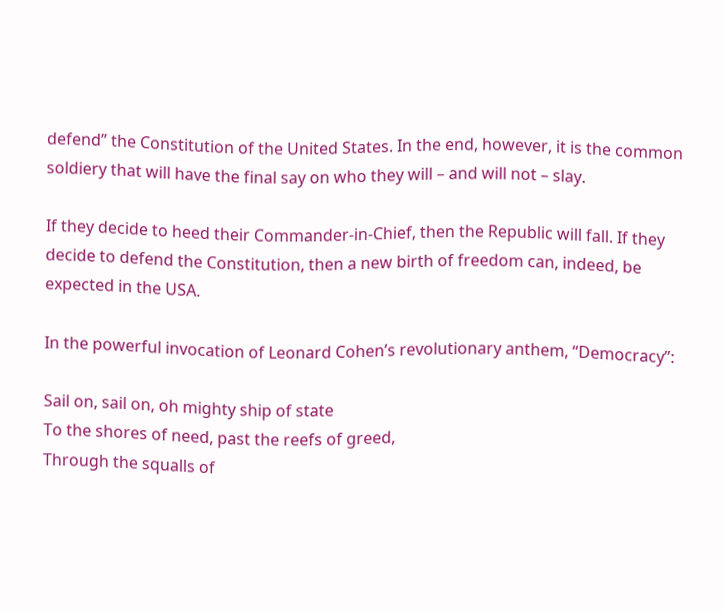defend” the Constitution of the United States. In the end, however, it is the common soldiery that will have the final say on who they will – and will not – slay.

If they decide to heed their Commander-in-Chief, then the Republic will fall. If they decide to defend the Constitution, then a new birth of freedom can, indeed, be expected in the USA.

In the powerful invocation of Leonard Cohen’s revolutionary anthem, “Democracy”:

Sail on, sail on, oh mighty ship of state
To the shores of need, past the reefs of greed,
Through the squalls of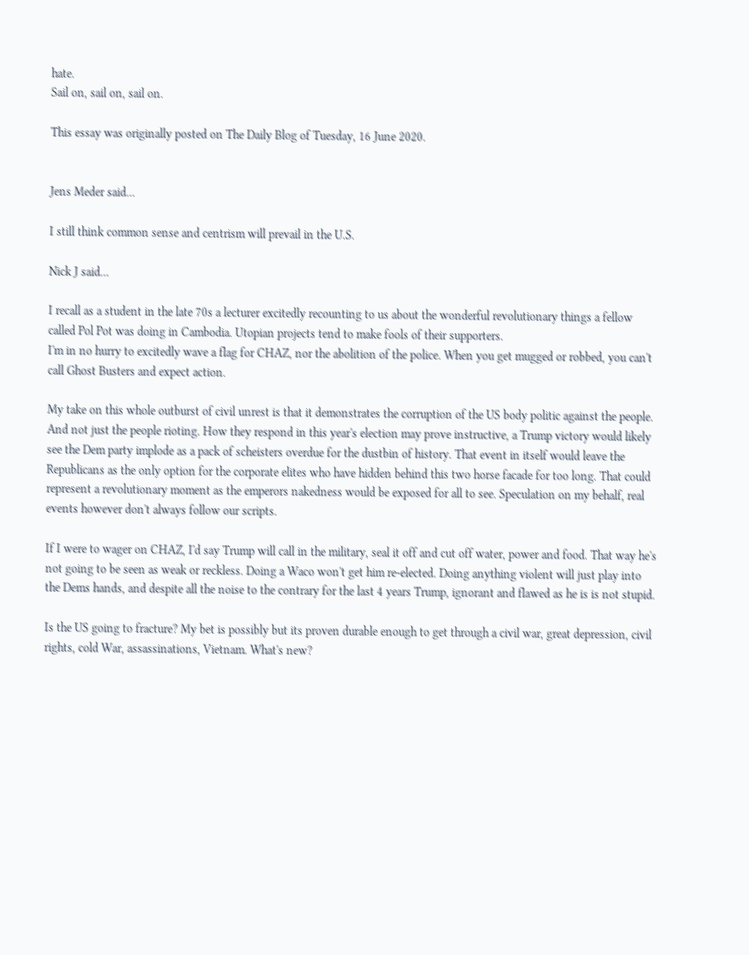hate.
Sail on, sail on, sail on.

This essay was originally posted on The Daily Blog of Tuesday, 16 June 2020.


Jens Meder said...

I still think common sense and centrism will prevail in the U.S.

Nick J said...

I recall as a student in the late 70s a lecturer excitedly recounting to us about the wonderful revolutionary things a fellow called Pol Pot was doing in Cambodia. Utopian projects tend to make fools of their supporters.
I'm in no hurry to excitedly wave a flag for CHAZ, nor the abolition of the police. When you get mugged or robbed, you can't call Ghost Busters and expect action.

My take on this whole outburst of civil unrest is that it demonstrates the corruption of the US body politic against the people. And not just the people rioting. How they respond in this year's election may prove instructive, a Trump victory would likely see the Dem party implode as a pack of scheisters overdue for the dustbin of history. That event in itself would leave the Republicans as the only option for the corporate elites who have hidden behind this two horse facade for too long. That could represent a revolutionary moment as the emperors nakedness would be exposed for all to see. Speculation on my behalf, real events however don't always follow our scripts.

If I were to wager on CHAZ, I'd say Trump will call in the military, seal it off and cut off water, power and food. That way he's not going to be seen as weak or reckless. Doing a Waco won't get him re-elected. Doing anything violent will just play into the Dems hands, and despite all the noise to the contrary for the last 4 years Trump, ignorant and flawed as he is is not stupid.

Is the US going to fracture? My bet is possibly but its proven durable enough to get through a civil war, great depression, civil rights, cold War, assassinations, Vietnam. What's new?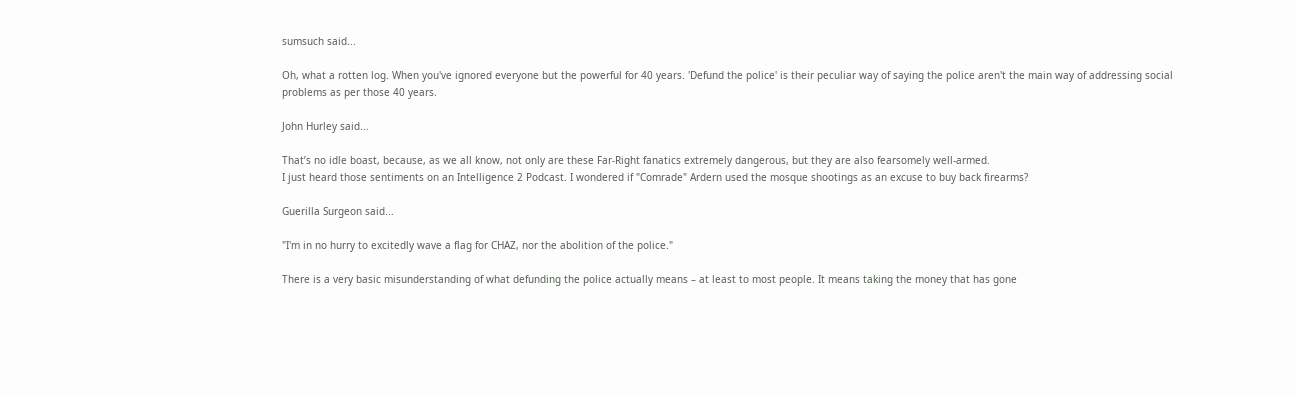sumsuch said...

Oh, what a rotten log. When you've ignored everyone but the powerful for 40 years. 'Defund the police' is their peculiar way of saying the police aren't the main way of addressing social problems as per those 40 years.

John Hurley said...

That’s no idle boast, because, as we all know, not only are these Far-Right fanatics extremely dangerous, but they are also fearsomely well-armed.
I just heard those sentiments on an Intelligence 2 Podcast. I wondered if "Comrade" Ardern used the mosque shootings as an excuse to buy back firearms?

Guerilla Surgeon said...

"I'm in no hurry to excitedly wave a flag for CHAZ, nor the abolition of the police."

There is a very basic misunderstanding of what defunding the police actually means – at least to most people. It means taking the money that has gone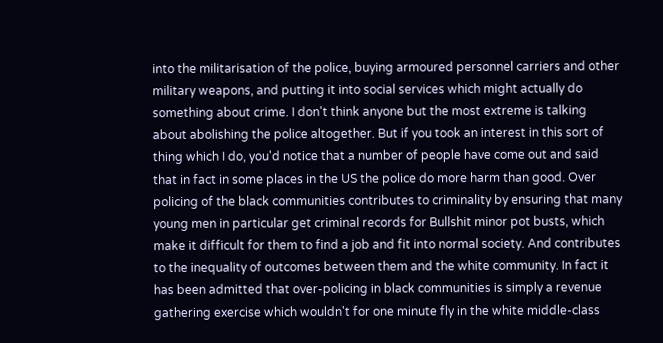into the militarisation of the police, buying armoured personnel carriers and other military weapons, and putting it into social services which might actually do something about crime. I don't think anyone but the most extreme is talking about abolishing the police altogether. But if you took an interest in this sort of thing which I do, you'd notice that a number of people have come out and said that in fact in some places in the US the police do more harm than good. Over policing of the black communities contributes to criminality by ensuring that many young men in particular get criminal records for Bullshit minor pot busts, which make it difficult for them to find a job and fit into normal society. And contributes to the inequality of outcomes between them and the white community. In fact it has been admitted that over-policing in black communities is simply a revenue gathering exercise which wouldn't for one minute fly in the white middle-class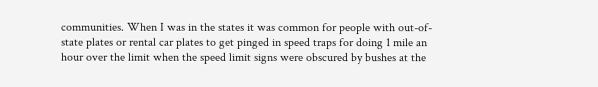communities. When I was in the states it was common for people with out-of-state plates or rental car plates to get pinged in speed traps for doing 1 mile an hour over the limit when the speed limit signs were obscured by bushes at the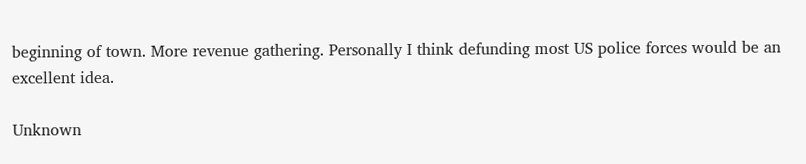beginning of town. More revenue gathering. Personally I think defunding most US police forces would be an excellent idea.

Unknown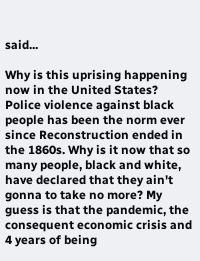said...

Why is this uprising happening now in the United States? Police violence against black people has been the norm ever since Reconstruction ended in the 1860s. Why is it now that so many people, black and white, have declared that they ain't gonna to take no more? My guess is that the pandemic, the consequent economic crisis and 4 years of being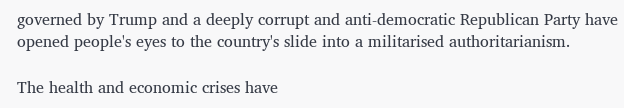governed by Trump and a deeply corrupt and anti-democratic Republican Party have opened people's eyes to the country's slide into a militarised authoritarianism.

The health and economic crises have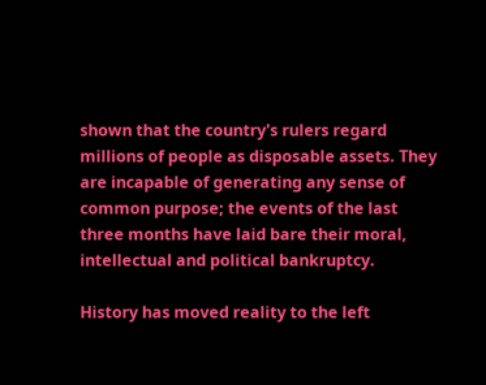shown that the country's rulers regard millions of people as disposable assets. They are incapable of generating any sense of common purpose; the events of the last three months have laid bare their moral, intellectual and political bankruptcy.

History has moved reality to the left